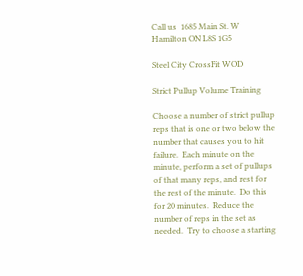Call us  1685 Main St. W Hamilton ON L8S 1G5

Steel City CrossFit WOD

Strict Pullup Volume Training

Choose a number of strict pullup reps that is one or two below the number that causes you to hit failure.  Each minute on the minute, perform a set of pullups of that many reps, and rest for the rest of the minute.  Do this for 20 minutes.  Reduce the number of reps in the set as needed.  Try to choose a starting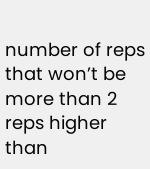number of reps that won’t be more than 2 reps higher than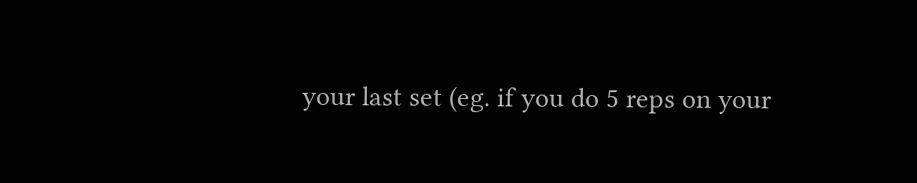your last set (eg. if you do 5 reps on your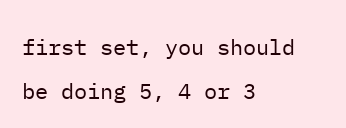first set, you should be doing 5, 4 or 3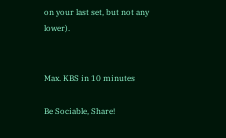on your last set, but not any lower).


Max. KBS in 10 minutes

Be Sociable, Share!